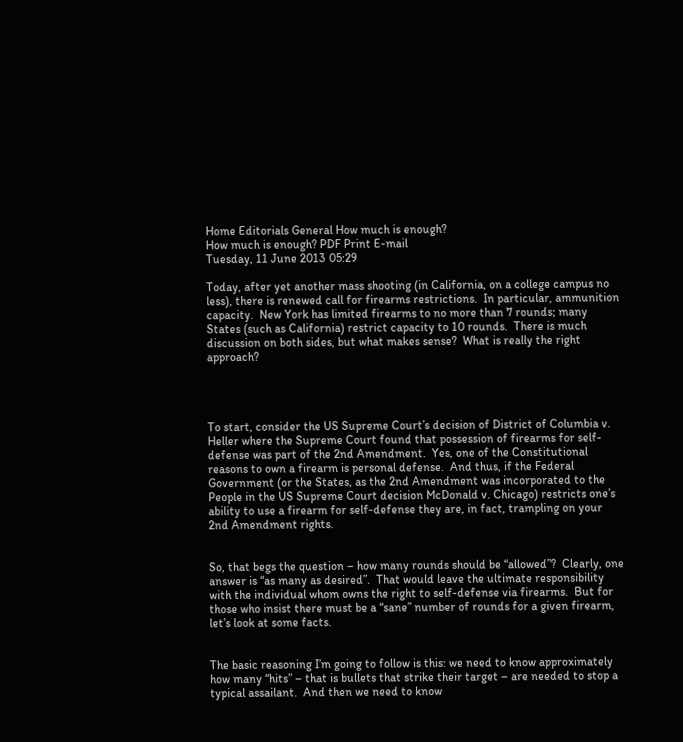Home Editorials General How much is enough?
How much is enough? PDF Print E-mail
Tuesday, 11 June 2013 05:29

Today, after yet another mass shooting (in California, on a college campus no less), there is renewed call for firearms restrictions.  In particular, ammunition capacity.  New York has limited firearms to no more than 7 rounds; many States (such as California) restrict capacity to 10 rounds.  There is much discussion on both sides, but what makes sense?  What is really the right approach?




To start, consider the US Supreme Court’s decision of District of Columbia v. Heller where the Supreme Court found that possession of firearms for self-defense was part of the 2nd Amendment.  Yes, one of the Constitutional reasons to own a firearm is personal defense.  And thus, if the Federal Government (or the States, as the 2nd Amendment was incorporated to the People in the US Supreme Court decision McDonald v. Chicago) restricts one’s ability to use a firearm for self-defense they are, in fact, trampling on your 2nd Amendment rights.


So, that begs the question – how many rounds should be “allowed”?  Clearly, one answer is “as many as desired”.  That would leave the ultimate responsibility with the individual whom owns the right to self-defense via firearms.  But for those who insist there must be a “sane” number of rounds for a given firearm, let’s look at some facts.


The basic reasoning I’m going to follow is this: we need to know approximately how many “hits” – that is bullets that strike their target – are needed to stop a typical assailant.  And then we need to know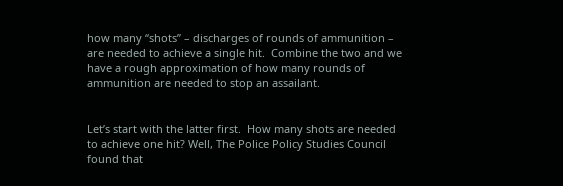how many “shots” – discharges of rounds of ammunition – are needed to achieve a single hit.  Combine the two and we have a rough approximation of how many rounds of ammunition are needed to stop an assailant.


Let’s start with the latter first.  How many shots are needed to achieve one hit? Well, The Police Policy Studies Council found that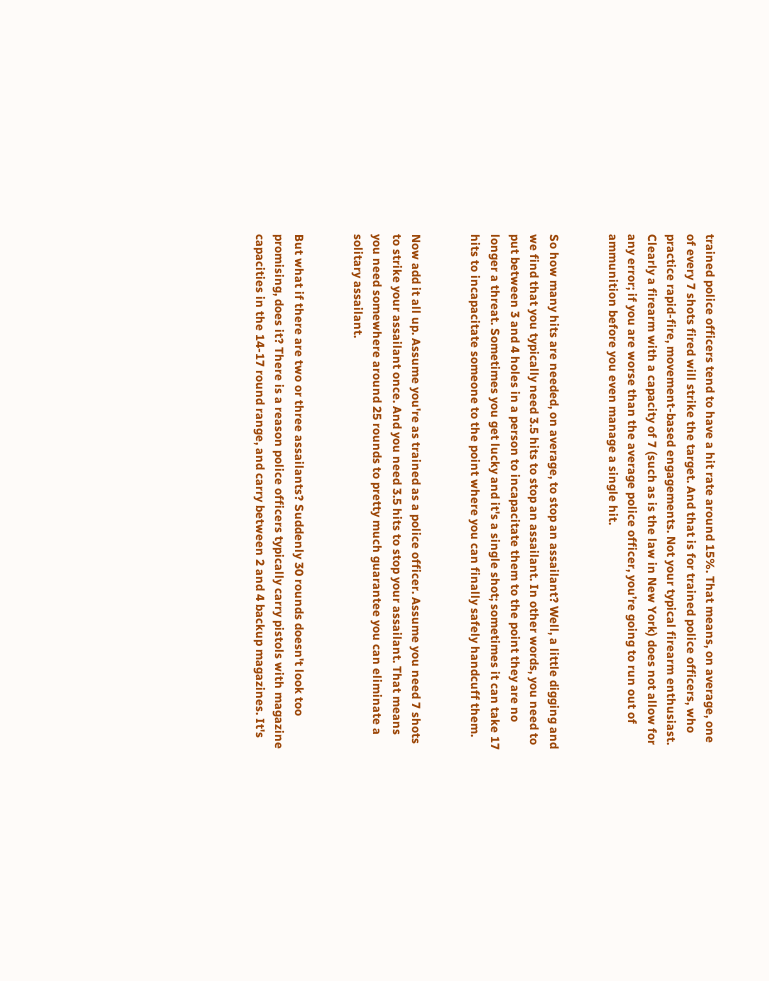trained police officers tend to have a hit rate around 15%. That means, on average, one of every 7 shots fired will strike the target. And that is for trained police officers, who practice rapid-fire, movement-based engagements. Not your typical firearm enthusiast.  Clearly a firearm with a capacity of 7 (such as is the law in New York) does not allow for any error; if you are worse than the average police officer, you’re going to run out of ammunition before you even manage a single hit.


So how many hits are needed, on average, to stop an assailant? Well, a little digging and we find that you typically need 3.5 hits to stop an assailant. In other words, you need to put between 3 and 4 holes in a person to incapacitate them to the point they are no longer a threat. Sometimes you get lucky and it's a single shot; sometimes it can take 17 hits to incapacitate someone to the point where you can finally safely handcuff them.


Now add it all up. Assume you're as trained as a police officer. Assume you need 7 shots to strike your assailant once. And you need 3.5 hits to stop your assailant. That means you need somewhere around 25 rounds to pretty much guarantee you can eliminate a solitary assailant.


But what if there are two or three assailants? Suddenly 30 rounds doesn't look too promising, does it? There is a reason police officers typically carry pistols with magazine capacities in the 14-17 round range, and carry between 2 and 4 backup magazines. It's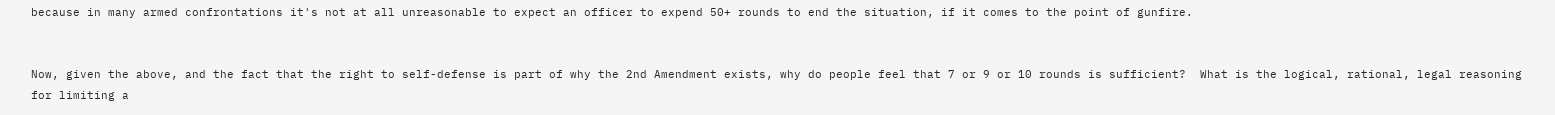because in many armed confrontations it's not at all unreasonable to expect an officer to expend 50+ rounds to end the situation, if it comes to the point of gunfire.


Now, given the above, and the fact that the right to self-defense is part of why the 2nd Amendment exists, why do people feel that 7 or 9 or 10 rounds is sufficient?  What is the logical, rational, legal reasoning for limiting a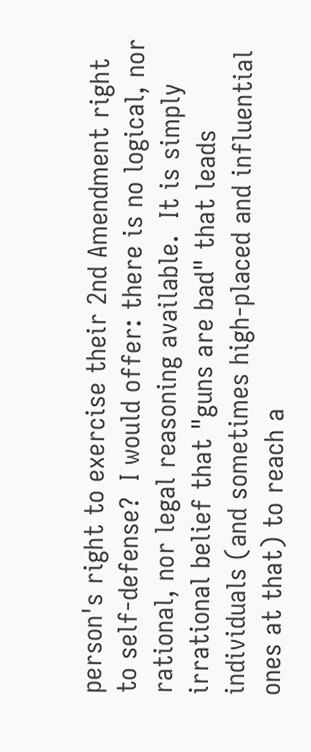person's right to exercise their 2nd Amendment right to self-defense?  I would offer: there is no logical, nor rational, nor legal reasoning available.  It is simply irrational belief that "guns are bad" that leads individuals (and sometimes high-placed and influential ones at that) to reach a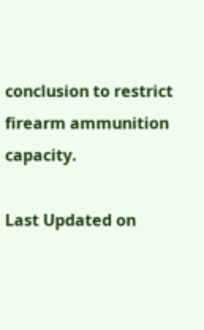conclusion to restrict firearm ammunition capacity.

Last Updated on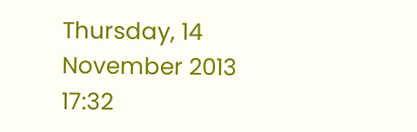Thursday, 14 November 2013 17:32